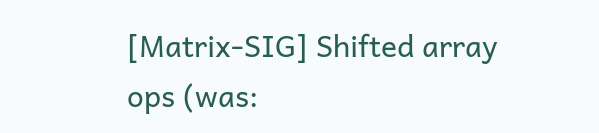[Matrix-SIG] Shifted array ops (was: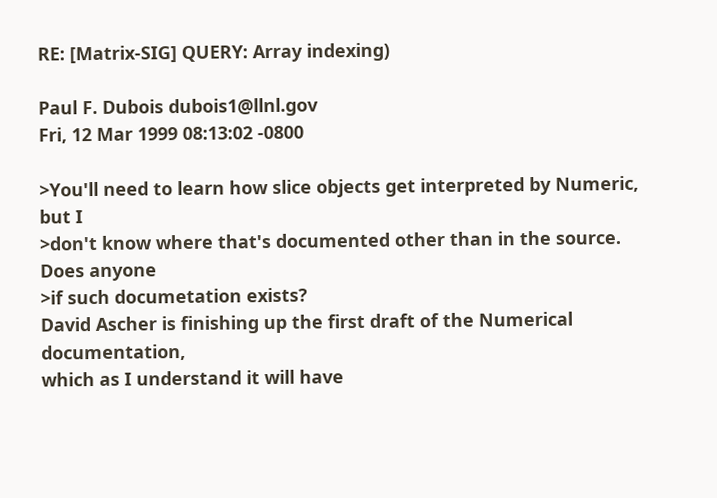RE: [Matrix-SIG] QUERY: Array indexing)

Paul F. Dubois dubois1@llnl.gov
Fri, 12 Mar 1999 08:13:02 -0800

>You'll need to learn how slice objects get interpreted by Numeric, but I
>don't know where that's documented other than in the source. Does anyone
>if such documetation exists?
David Ascher is finishing up the first draft of the Numerical documentation,
which as I understand it will have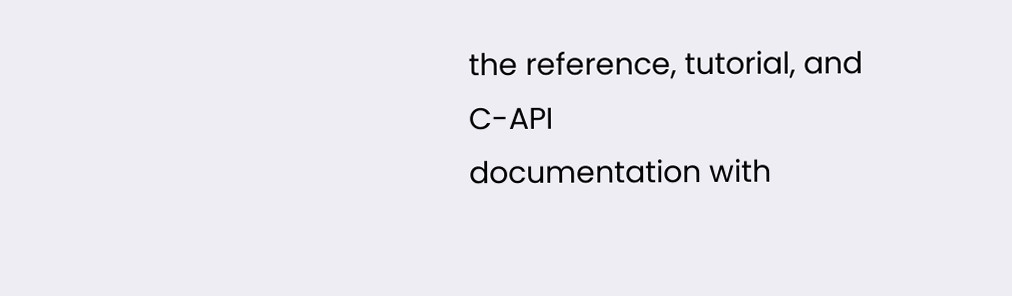the reference, tutorial, and C-API
documentation with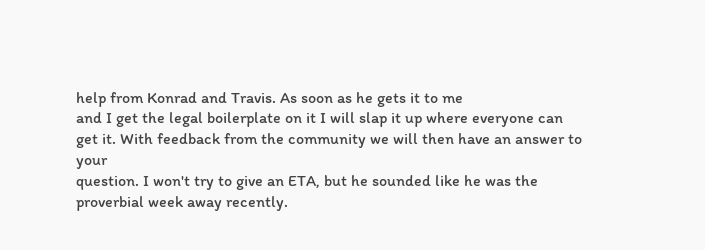help from Konrad and Travis. As soon as he gets it to me
and I get the legal boilerplate on it I will slap it up where everyone can
get it. With feedback from the community we will then have an answer to your
question. I won't try to give an ETA, but he sounded like he was the
proverbial week away recently.